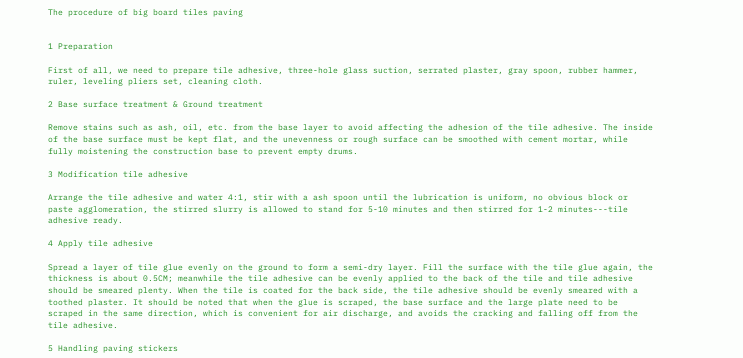The procedure of big board tiles paving


1 Preparation

First of all, we need to prepare tile adhesive, three-hole glass suction, serrated plaster, gray spoon, rubber hammer, ruler, leveling pliers set, cleaning cloth.

2 Base surface treatment & Ground treatment

Remove stains such as ash, oil, etc. from the base layer to avoid affecting the adhesion of the tile adhesive. The inside of the base surface must be kept flat, and the unevenness or rough surface can be smoothed with cement mortar, while fully moistening the construction base to prevent empty drums.

3 Modification tile adhesive

Arrange the tile adhesive and water 4:1, stir with a ash spoon until the lubrication is uniform, no obvious block or paste agglomeration, the stirred slurry is allowed to stand for 5-10 minutes and then stirred for 1-2 minutes---tile adhesive ready.

4 Apply tile adhesive

Spread a layer of tile glue evenly on the ground to form a semi-dry layer. Fill the surface with the tile glue again, the thickness is about 0.5CM; meanwhile the tile adhesive can be evenly applied to the back of the tile and tile adhesive should be smeared plenty. When the tile is coated for the back side, the tile adhesive should be evenly smeared with a toothed plaster. It should be noted that when the glue is scraped, the base surface and the large plate need to be scraped in the same direction, which is convenient for air discharge, and avoids the cracking and falling off from the tile adhesive.

5 Handling paving stickers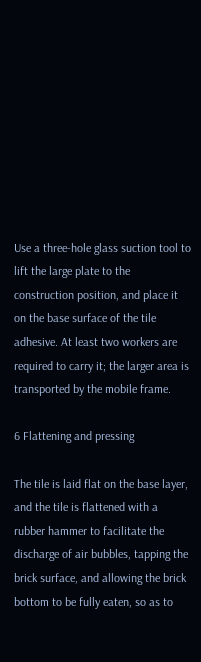Use a three-hole glass suction tool to lift the large plate to the construction position, and place it on the base surface of the tile adhesive. At least two workers are required to carry it; the larger area is transported by the mobile frame.

6 Flattening and pressing

The tile is laid flat on the base layer, and the tile is flattened with a rubber hammer to facilitate the discharge of air bubbles, tapping the brick surface, and allowing the brick bottom to be fully eaten, so as to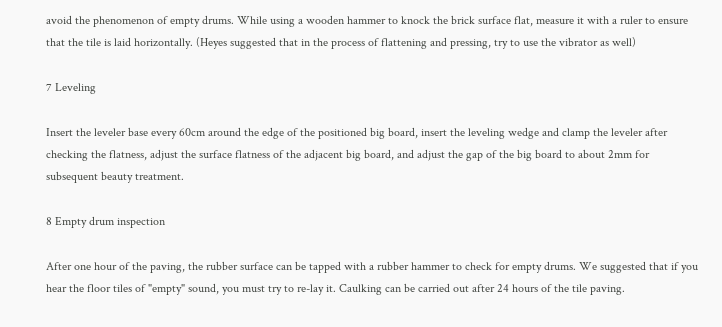avoid the phenomenon of empty drums. While using a wooden hammer to knock the brick surface flat, measure it with a ruler to ensure that the tile is laid horizontally. (Heyes suggested that in the process of flattening and pressing, try to use the vibrator as well)

7 Leveling

Insert the leveler base every 60cm around the edge of the positioned big board, insert the leveling wedge and clamp the leveler after checking the flatness, adjust the surface flatness of the adjacent big board, and adjust the gap of the big board to about 2mm for subsequent beauty treatment.

8 Empty drum inspection

After one hour of the paving, the rubber surface can be tapped with a rubber hammer to check for empty drums. We suggested that if you hear the floor tiles of "empty" sound, you must try to re-lay it. Caulking can be carried out after 24 hours of the tile paving.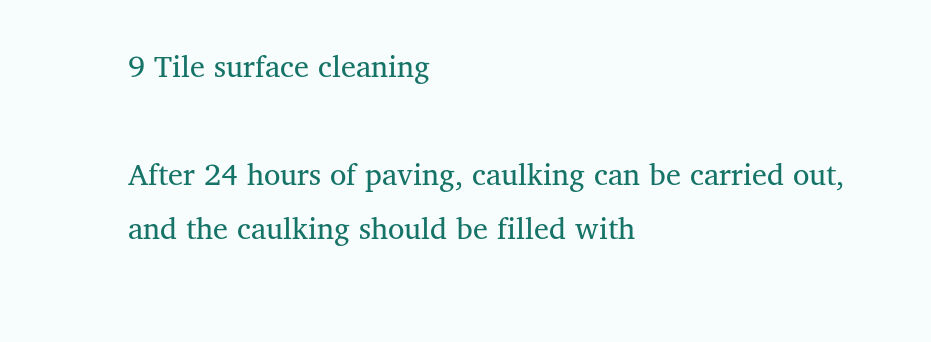9 Tile surface cleaning

After 24 hours of paving, caulking can be carried out, and the caulking should be filled with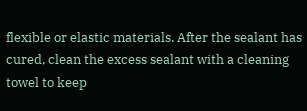flexible or elastic materials. After the sealant has cured, clean the excess sealant with a cleaning towel to keep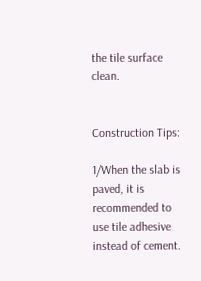the tile surface clean.


Construction Tips:

1/When the slab is paved, it is recommended to use tile adhesive instead of cement.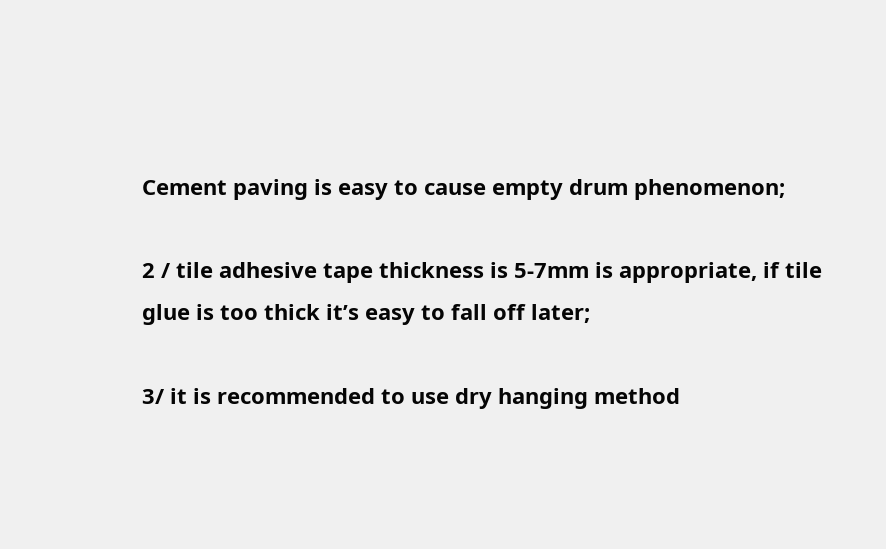Cement paving is easy to cause empty drum phenomenon;

2 / tile adhesive tape thickness is 5-7mm is appropriate, if tile glue is too thick it’s easy to fall off later;

3/ it is recommended to use dry hanging method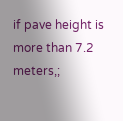if pave height is more than 7.2 meters,;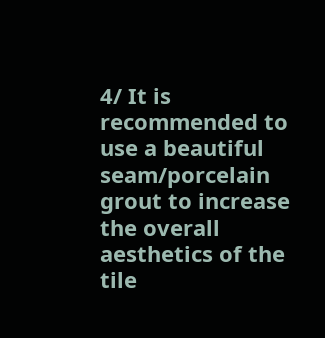4/ It is recommended to use a beautiful seam/porcelain grout to increase the overall aesthetics of the tile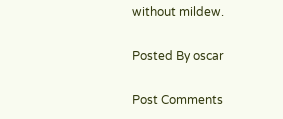without mildew.

Posted By oscar

Post Comments